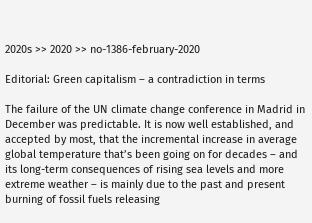2020s >> 2020 >> no-1386-february-2020

Editorial: Green capitalism – a contradiction in terms

The failure of the UN climate change conference in Madrid in December was predictable. It is now well established, and accepted by most, that the incremental increase in average global temperature that’s been going on for decades – and its long-term consequences of rising sea levels and more extreme weather – is mainly due to the past and present burning of fossil fuels releasing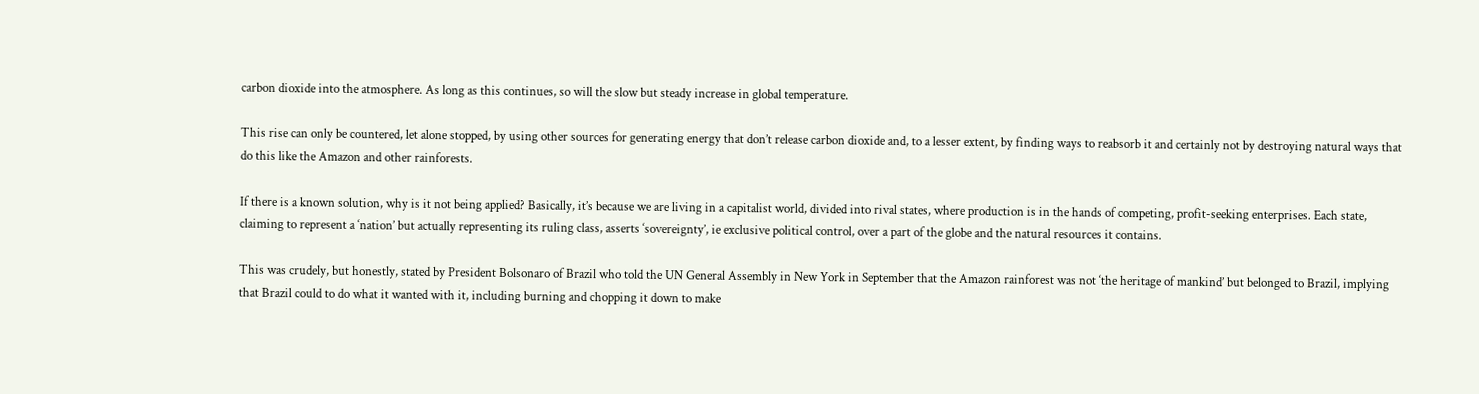carbon dioxide into the atmosphere. As long as this continues, so will the slow but steady increase in global temperature.

This rise can only be countered, let alone stopped, by using other sources for generating energy that don’t release carbon dioxide and, to a lesser extent, by finding ways to reabsorb it and certainly not by destroying natural ways that do this like the Amazon and other rainforests.

If there is a known solution, why is it not being applied? Basically, it’s because we are living in a capitalist world, divided into rival states, where production is in the hands of competing, profit-seeking enterprises. Each state, claiming to represent a ‘nation’ but actually representing its ruling class, asserts ‘sovereignty’, ie exclusive political control, over a part of the globe and the natural resources it contains.

This was crudely, but honestly, stated by President Bolsonaro of Brazil who told the UN General Assembly in New York in September that the Amazon rainforest was not ‘the heritage of mankind’ but belonged to Brazil, implying that Brazil could to do what it wanted with it, including burning and chopping it down to make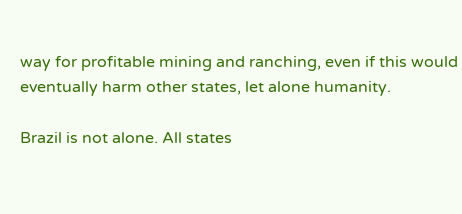way for profitable mining and ranching, even if this would eventually harm other states, let alone humanity.

Brazil is not alone. All states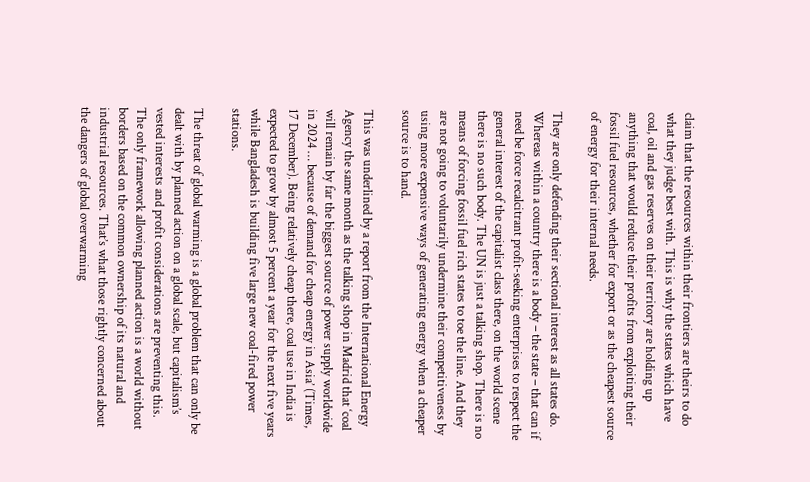claim that the resources within their frontiers are theirs to do what they judge best with. This is why the states which have coal, oil and gas reserves on their territory are holding up anything that would reduce their profits from exploiting their fossil fuel resources, whether for export or as the cheapest source of energy for their internal needs.

They are only defending their sectional interest as all states do. Whereas within a country there is a body – the state – that can if need be force recalcitrant profit-seeking enterprises to respect the general interest of the capitalist class there, on the world scene there is no such body. The UN is just a talking shop. There is no means of forcing fossil fuel rich states to toe the line. And they are not going to voluntarily undermine their competitiveness by using more expensive ways of generating energy when a cheaper source is to hand.

This was underlined by a report from the International Energy Agency the same month as the talking shop in Madrid that ‘coal will remain by far the biggest source of power supply worldwide in 2024 … because of demand for cheap energy in Asia’ (Times, 17 December). Being relatively cheap there, coal use in India is expected to grow by almost 5 percent a year for the next five years while Bangladesh is building five large new coal-fired power stations.

The threat of global warming is a global problem that can only be dealt with by planned action on a global scale, but capitalism’s vested interests and profit considerations are preventing this. The only framework allowing planned action is a world without borders based on the common ownership of its natural and industrial resources. That’s what those rightly concerned about the dangers of global overwarming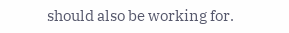should also be working for.